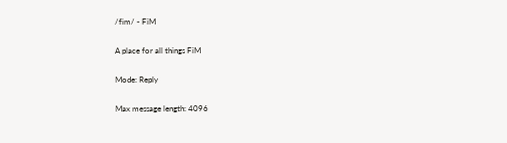/fim/ - FiM

A place for all things FiM

Mode: Reply

Max message length: 4096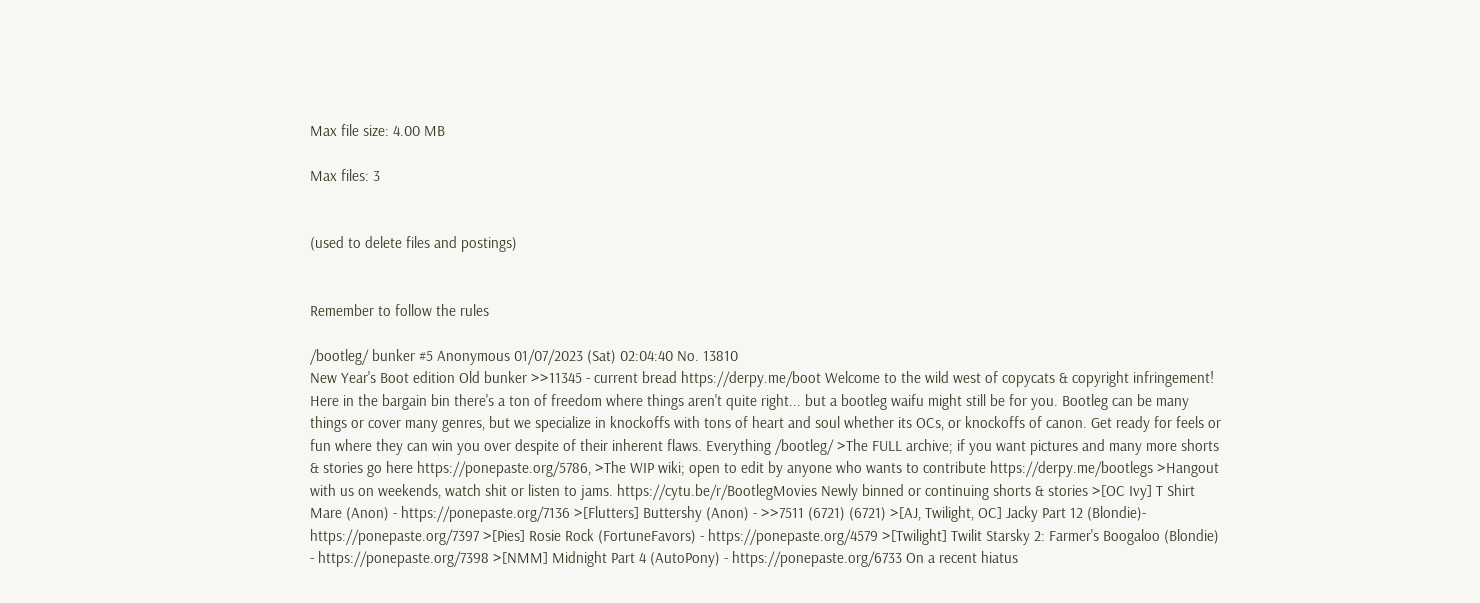Max file size: 4.00 MB

Max files: 3


(used to delete files and postings)


Remember to follow the rules

/bootleg/ bunker #5 Anonymous 01/07/2023 (Sat) 02:04:40 No. 13810
New Year's Boot edition Old bunker >>11345 - current bread https://derpy.me/boot Welcome to the wild west of copycats & copyright infringement! Here in the bargain bin there's a ton of freedom where things aren't quite right... but a bootleg waifu might still be for you. Bootleg can be many things or cover many genres, but we specialize in knockoffs with tons of heart and soul whether its OCs, or knockoffs of canon. Get ready for feels or fun where they can win you over despite of their inherent flaws. Everything /bootleg/ >The FULL archive; if you want pictures and many more shorts & stories go here https://ponepaste.org/5786, >The WIP wiki; open to edit by anyone who wants to contribute https://derpy.me/bootlegs >Hangout with us on weekends, watch shit or listen to jams. https://cytu.be/r/BootlegMovies Newly binned or continuing shorts & stories >[OC Ivy] T Shirt Mare (Anon) - https://ponepaste.org/7136 >[Flutters] Buttershy (Anon) - >>7511 (6721) (6721) >[AJ, Twilight, OC] Jacky Part 12 (Blondie)- https://ponepaste.org/7397 >[Pies] Rosie Rock (FortuneFavors) - https://ponepaste.org/4579 >[Twilight] Twilit Starsky 2: Farmer's Boogaloo (Blondie) - https://ponepaste.org/7398 >[NMM] Midnight Part 4 (AutoPony) - https://ponepaste.org/6733 On a recent hiatus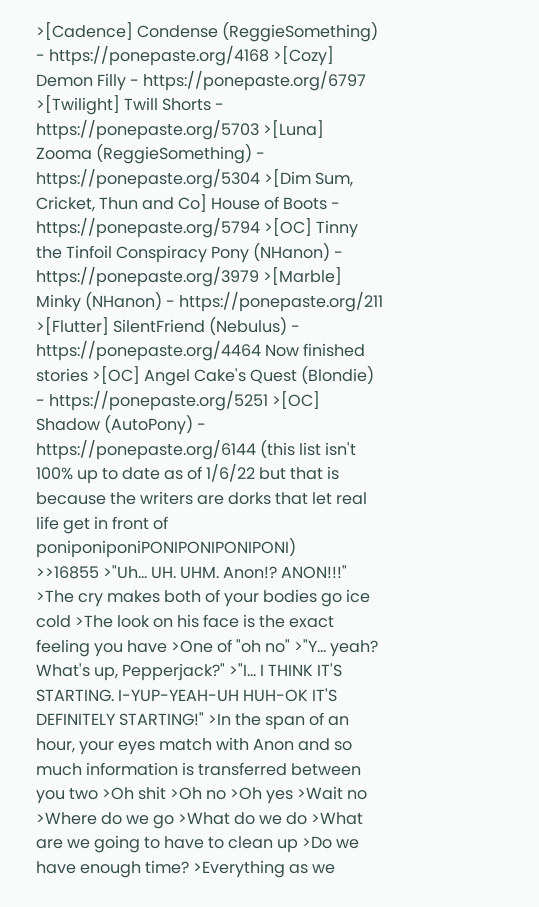>[Cadence] Condense (ReggieSomething) - https://ponepaste.org/4168 >[Cozy] Demon Filly - https://ponepaste.org/6797 >[Twilight] Twill Shorts - https://ponepaste.org/5703 >[Luna] Zooma (ReggieSomething) - https://ponepaste.org/5304 >[Dim Sum, Cricket, Thun and Co] House of Boots - https://ponepaste.org/5794 >[OC] Tinny the Tinfoil Conspiracy Pony (NHanon) - https://ponepaste.org/3979 >[Marble] Minky (NHanon) - https://ponepaste.org/211 >[Flutter] SilentFriend (Nebulus) - https://ponepaste.org/4464 Now finished stories >[OC] Angel Cake's Quest (Blondie) - https://ponepaste.org/5251 >[OC] Shadow (AutoPony) - https://ponepaste.org/6144 (this list isn't 100% up to date as of 1/6/22 but that is because the writers are dorks that let real life get in front of poniponiponiPONIPONIPONIPONI)
>>16855 >"Uh... UH. UHM. Anon!? ANON!!!" >The cry makes both of your bodies go ice cold >The look on his face is the exact feeling you have >One of "oh no" >"Y... yeah? What's up, Pepperjack?" >"I... I THINK IT'S STARTING. I-YUP-YEAH-UH HUH-OK IT'S DEFINITELY STARTING!" >In the span of an hour, your eyes match with Anon and so much information is transferred between you two >Oh shit >Oh no >Oh yes >Wait no >Where do we go >What do we do >What are we going to have to clean up >Do we have enough time? >Everything as we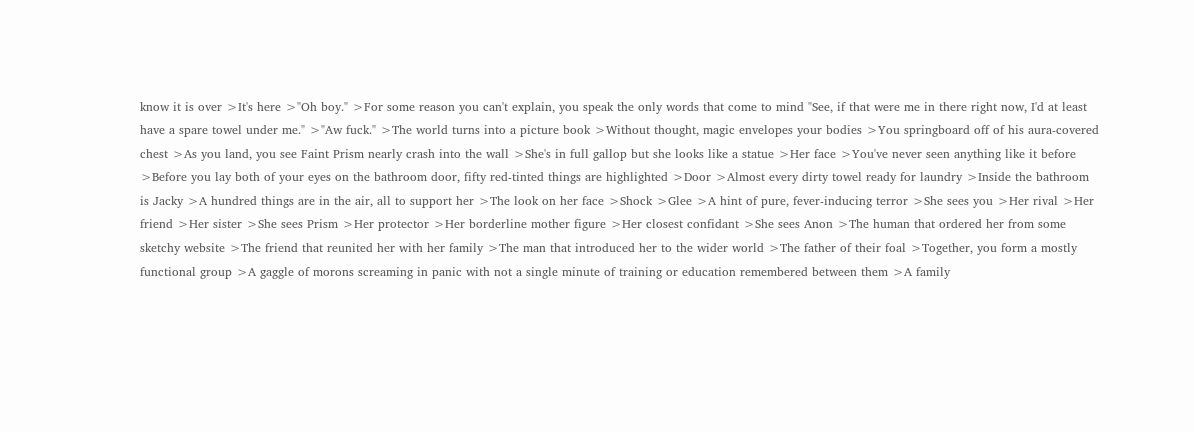know it is over >It's here >"Oh boy." >For some reason you can't explain, you speak the only words that come to mind "See, if that were me in there right now, I'd at least have a spare towel under me." >"Aw fuck." >The world turns into a picture book >Without thought, magic envelopes your bodies >You springboard off of his aura-covered chest >As you land, you see Faint Prism nearly crash into the wall >She's in full gallop but she looks like a statue >Her face >You've never seen anything like it before >Before you lay both of your eyes on the bathroom door, fifty red-tinted things are highlighted >Door >Almost every dirty towel ready for laundry >Inside the bathroom is Jacky >A hundred things are in the air, all to support her >The look on her face >Shock >Glee >A hint of pure, fever-inducing terror >She sees you >Her rival >Her friend >Her sister >She sees Prism >Her protector >Her borderline mother figure >Her closest confidant >She sees Anon >The human that ordered her from some sketchy website >The friend that reunited her with her family >The man that introduced her to the wider world >The father of their foal >Together, you form a mostly functional group >A gaggle of morons screaming in panic with not a single minute of training or education remembered between them >A family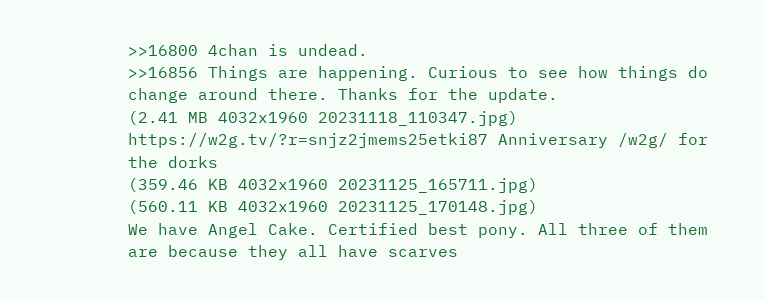>>16800 4chan is undead.
>>16856 Things are happening. Curious to see how things do change around there. Thanks for the update.
(2.41 MB 4032x1960 20231118_110347.jpg)
https://w2g.tv/?r=snjz2jmems25etki87 Anniversary /w2g/ for the dorks
(359.46 KB 4032x1960 20231125_165711.jpg)
(560.11 KB 4032x1960 20231125_170148.jpg)
We have Angel Cake. Certified best pony. All three of them are because they all have scarves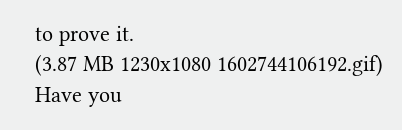to prove it.
(3.87 MB 1230x1080 1602744106192.gif)
Have you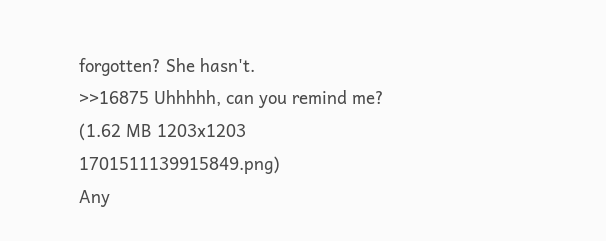forgotten? She hasn't.
>>16875 Uhhhhh, can you remind me?
(1.62 MB 1203x1203 1701511139915849.png)
Any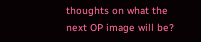thoughts on what the next OP image will be?